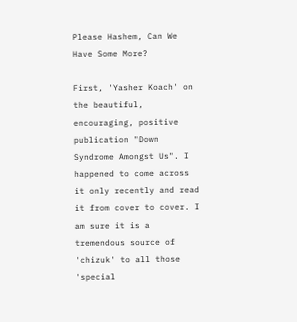Please Hashem, Can We Have Some More?

First, 'Yasher Koach' on the beautiful, encouraging, positive publication "Down Syndrome Amongst Us". I happened to come across it only recently and read it from cover to cover. I am sure it is a tremendous source of 'chizuk' to all those 'special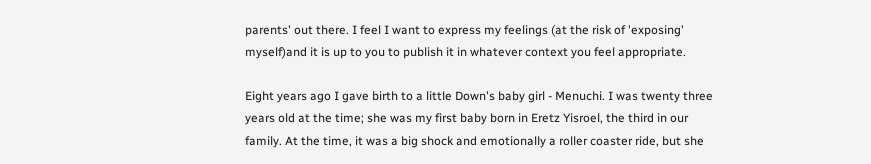parents' out there. I feel I want to express my feelings (at the risk of 'exposing' myself)and it is up to you to publish it in whatever context you feel appropriate.

Eight years ago I gave birth to a little Down's baby girl - Menuchi. I was twenty three years old at the time; she was my first baby born in Eretz Yisroel, the third in our family. At the time, it was a big shock and emotionally a roller coaster ride, but she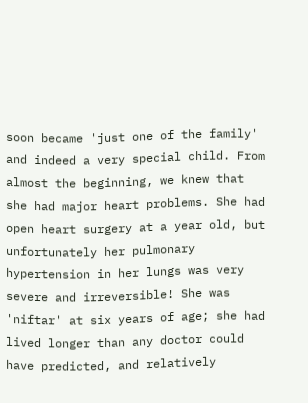soon became 'just one of the family' and indeed a very special child. From almost the beginning, we knew that she had major heart problems. She had open heart surgery at a year old, but unfortunately her pulmonary hypertension in her lungs was very severe and irreversible! She was 'niftar' at six years of age; she had lived longer than any doctor could have predicted, and relatively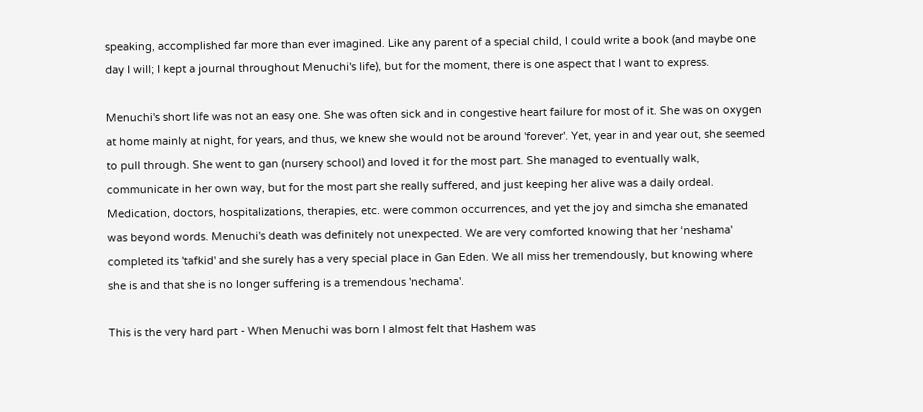speaking, accomplished far more than ever imagined. Like any parent of a special child, I could write a book (and maybe one day I will; I kept a journal throughout Menuchi's life), but for the moment, there is one aspect that I want to express.

Menuchi's short life was not an easy one. She was often sick and in congestive heart failure for most of it. She was on oxygen at home mainly at night, for years, and thus, we knew she would not be around 'forever'. Yet, year in and year out, she seemed to pull through. She went to gan (nursery school) and loved it for the most part. She managed to eventually walk, communicate in her own way, but for the most part she really suffered, and just keeping her alive was a daily ordeal. Medication, doctors, hospitalizations, therapies, etc. were common occurrences, and yet the joy and simcha she emanated was beyond words. Menuchi's death was definitely not unexpected. We are very comforted knowing that her ‘neshama' completed its 'tafkid' and she surely has a very special place in Gan Eden. We all miss her tremendously, but knowing where she is and that she is no longer suffering is a tremendous 'nechama'.

This is the very hard part - When Menuchi was born I almost felt that Hashem was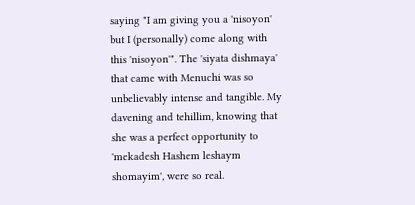saying "I am giving you a 'nisoyon' but I (personally) come along with this 'nisoyon'". The 'siyata dishmaya' that came with Menuchi was so unbelievably intense and tangible. My davening and tehillim, knowing that she was a perfect opportunity to 'mekadesh Hashem leshaym shomayim', were so real.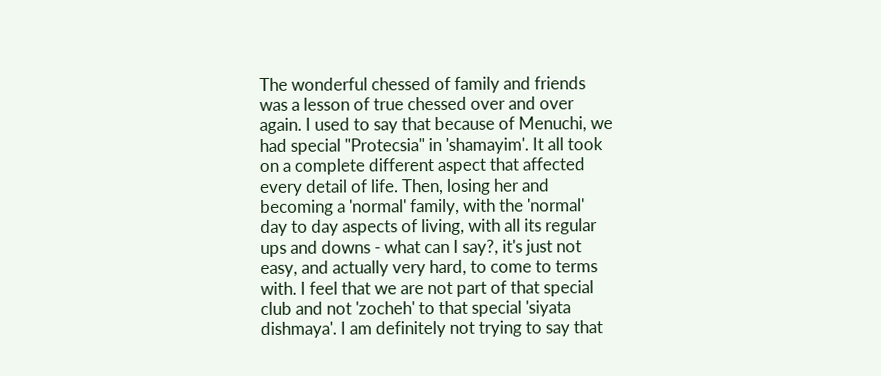The wonderful chessed of family and friends was a lesson of true chessed over and over again. I used to say that because of Menuchi, we had special "Protecsia" in 'shamayim'. It all took on a complete different aspect that affected every detail of life. Then, losing her and becoming a 'normal' family, with the 'normal' day to day aspects of living, with all its regular ups and downs - what can I say?, it's just not easy, and actually very hard, to come to terms with. I feel that we are not part of that special club and not 'zocheh' to that special 'siyata dishmaya'. I am definitely not trying to say that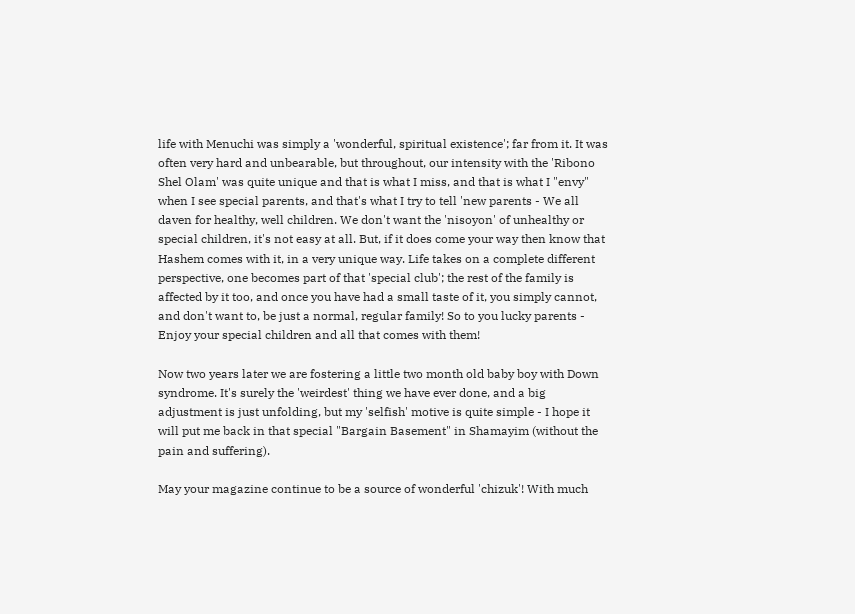life with Menuchi was simply a 'wonderful, spiritual existence'; far from it. It was often very hard and unbearable, but throughout, our intensity with the 'Ribono Shel Olam' was quite unique and that is what I miss, and that is what I "envy" when I see special parents, and that's what I try to tell 'new parents - We all daven for healthy, well children. We don't want the 'nisoyon' of unhealthy or special children, it's not easy at all. But, if it does come your way then know that Hashem comes with it, in a very unique way. Life takes on a complete different perspective, one becomes part of that 'special club'; the rest of the family is affected by it too, and once you have had a small taste of it, you simply cannot, and don't want to, be just a normal, regular family! So to you lucky parents - Enjoy your special children and all that comes with them!

Now two years later we are fostering a little two month old baby boy with Down syndrome. It's surely the 'weirdest' thing we have ever done, and a big adjustment is just unfolding, but my 'selfish' motive is quite simple - I hope it will put me back in that special "Bargain Basement" in Shamayim (without the pain and suffering).

May your magazine continue to be a source of wonderful 'chizuk'! With much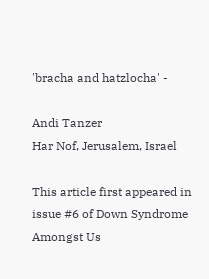'bracha and hatzlocha' -

Andi Tanzer
Har Nof, Jerusalem, Israel

This article first appeared in issue #6 of Down Syndrome Amongst Us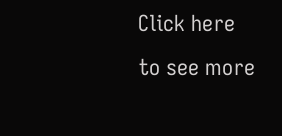Click here to see more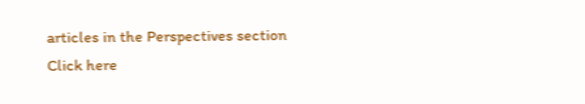articles in the Perspectives section
Click here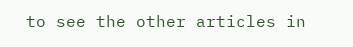to see the other articles in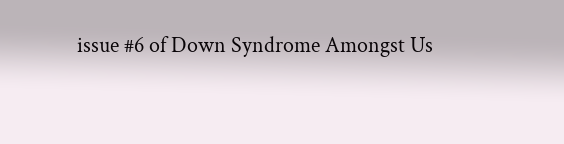issue #6 of Down Syndrome Amongst Us